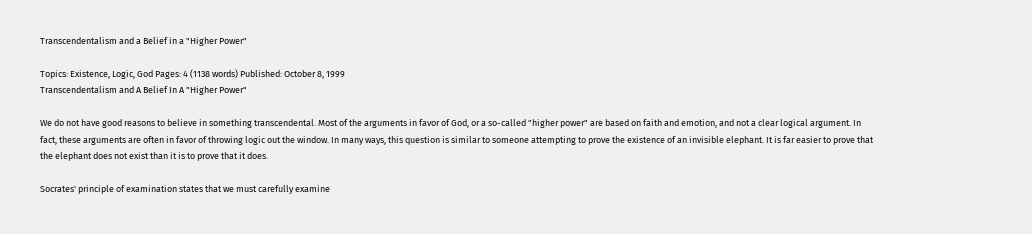Transcendentalism and a Belief in a "Higher Power"

Topics: Existence, Logic, God Pages: 4 (1138 words) Published: October 8, 1999
Transcendentalism and A Belief In A "Higher Power"

We do not have good reasons to believe in something transcendental. Most of the arguments in favor of God, or a so-called "higher power" are based on faith and emotion, and not a clear logical argument. In fact, these arguments are often in favor of throwing logic out the window. In many ways, this question is similar to someone attempting to prove the existence of an invisible elephant. It is far easier to prove that the elephant does not exist than it is to prove that it does.

Socrates' principle of examination states that we must carefully examine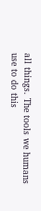all things. The tools we humans use to do this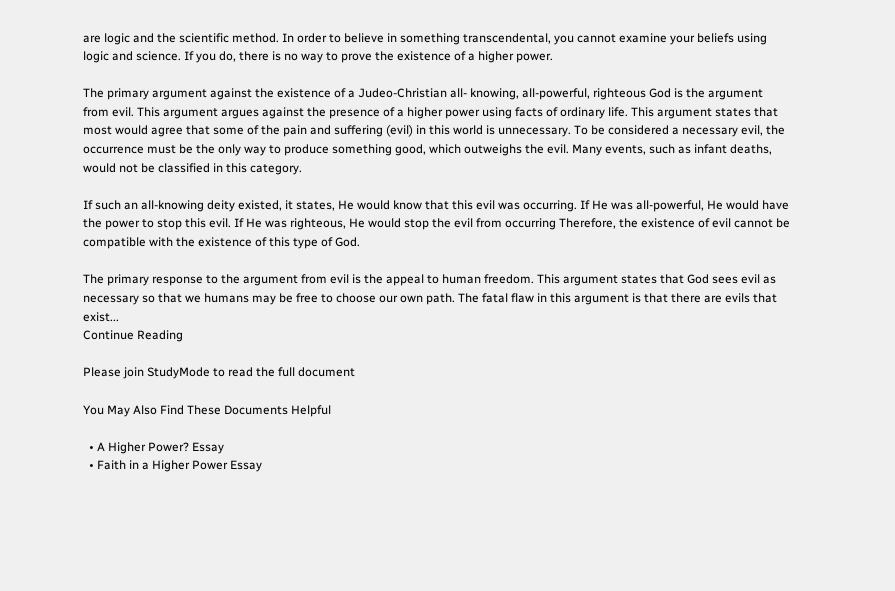are logic and the scientific method. In order to believe in something transcendental, you cannot examine your beliefs using logic and science. If you do, there is no way to prove the existence of a higher power.

The primary argument against the existence of a Judeo-Christian all- knowing, all-powerful, righteous God is the argument from evil. This argument argues against the presence of a higher power using facts of ordinary life. This argument states that most would agree that some of the pain and suffering (evil) in this world is unnecessary. To be considered a necessary evil, the occurrence must be the only way to produce something good, which outweighs the evil. Many events, such as infant deaths, would not be classified in this category.

If such an all-knowing deity existed, it states, He would know that this evil was occurring. If He was all-powerful, He would have the power to stop this evil. If He was righteous, He would stop the evil from occurring Therefore, the existence of evil cannot be compatible with the existence of this type of God.

The primary response to the argument from evil is the appeal to human freedom. This argument states that God sees evil as necessary so that we humans may be free to choose our own path. The fatal flaw in this argument is that there are evils that exist...
Continue Reading

Please join StudyMode to read the full document

You May Also Find These Documents Helpful

  • A Higher Power? Essay
  • Faith in a Higher Power Essay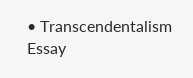• Transcendentalism Essay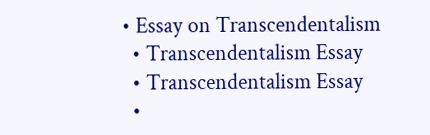• Essay on Transcendentalism
  • Transcendentalism Essay
  • Transcendentalism Essay
  •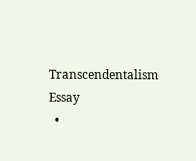Transcendentalism Essay
  •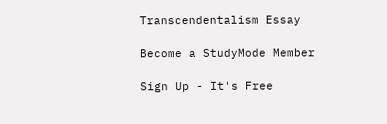Transcendentalism Essay

Become a StudyMode Member

Sign Up - It's Free